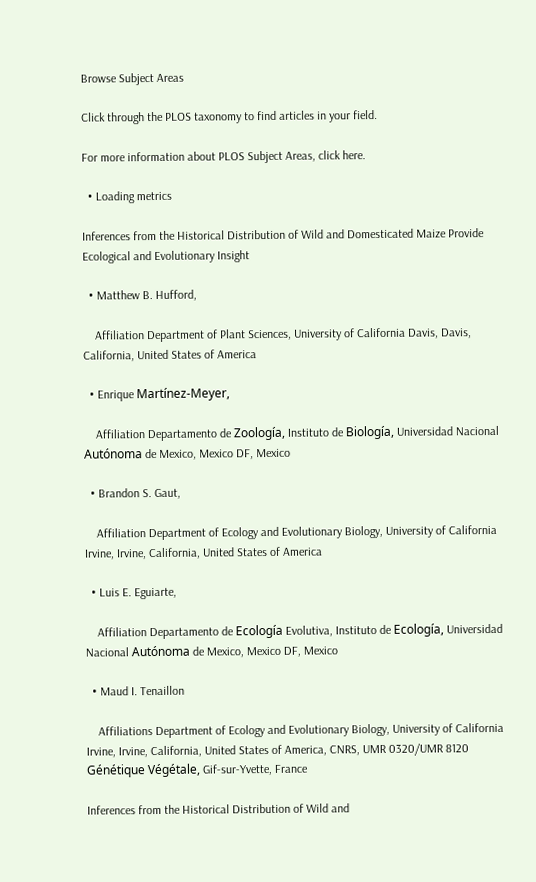Browse Subject Areas

Click through the PLOS taxonomy to find articles in your field.

For more information about PLOS Subject Areas, click here.

  • Loading metrics

Inferences from the Historical Distribution of Wild and Domesticated Maize Provide Ecological and Evolutionary Insight

  • Matthew B. Hufford,

    Affiliation Department of Plant Sciences, University of California Davis, Davis, California, United States of America

  • Enrique Martínez-Meyer,

    Affiliation Departamento de Zoología, Instituto de Biología, Universidad Nacional Autónoma de Mexico, Mexico DF, Mexico

  • Brandon S. Gaut,

    Affiliation Department of Ecology and Evolutionary Biology, University of California Irvine, Irvine, California, United States of America

  • Luis E. Eguiarte,

    Affiliation Departamento de Ecología Evolutiva, Instituto de Ecología, Universidad Nacional Autónoma de Mexico, Mexico DF, Mexico

  • Maud I. Tenaillon

    Affiliations Department of Ecology and Evolutionary Biology, University of California Irvine, Irvine, California, United States of America, CNRS, UMR 0320/UMR 8120 Génétique Végétale, Gif-sur-Yvette, France

Inferences from the Historical Distribution of Wild and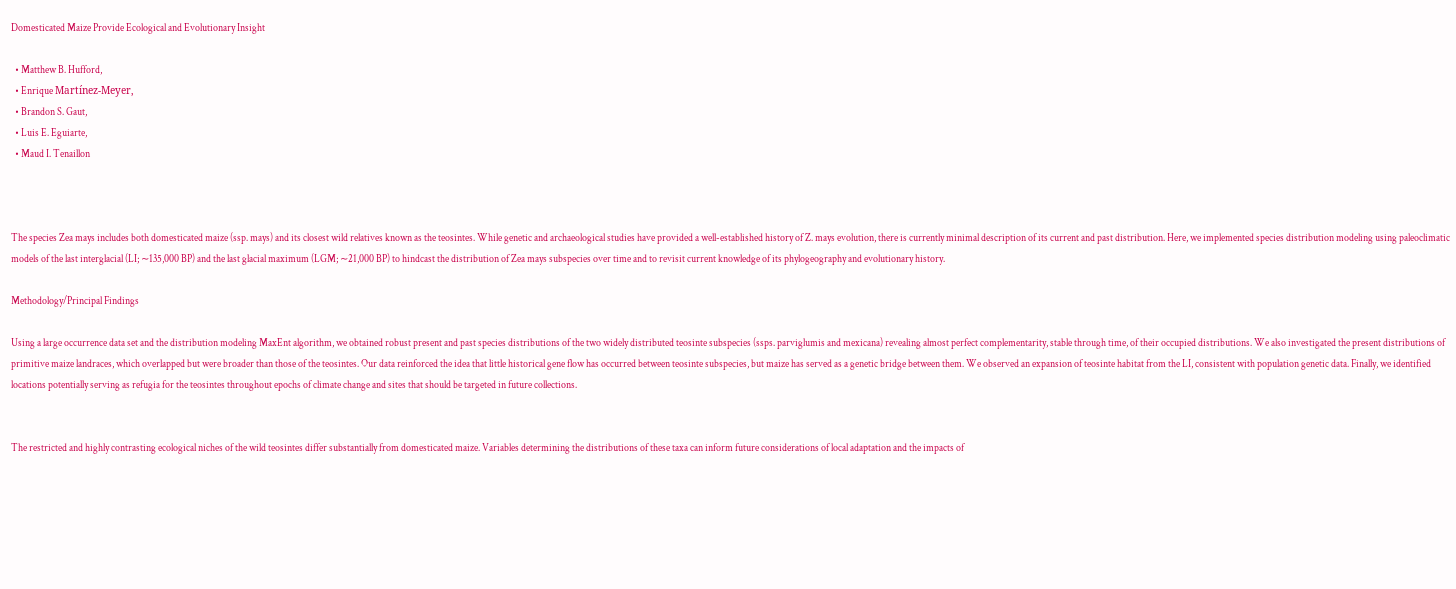Domesticated Maize Provide Ecological and Evolutionary Insight

  • Matthew B. Hufford,
  • Enrique Martínez-Meyer,
  • Brandon S. Gaut,
  • Luis E. Eguiarte,
  • Maud I. Tenaillon



The species Zea mays includes both domesticated maize (ssp. mays) and its closest wild relatives known as the teosintes. While genetic and archaeological studies have provided a well-established history of Z. mays evolution, there is currently minimal description of its current and past distribution. Here, we implemented species distribution modeling using paleoclimatic models of the last interglacial (LI; ∼135,000 BP) and the last glacial maximum (LGM; ∼21,000 BP) to hindcast the distribution of Zea mays subspecies over time and to revisit current knowledge of its phylogeography and evolutionary history.

Methodology/Principal Findings

Using a large occurrence data set and the distribution modeling MaxEnt algorithm, we obtained robust present and past species distributions of the two widely distributed teosinte subspecies (ssps. parviglumis and mexicana) revealing almost perfect complementarity, stable through time, of their occupied distributions. We also investigated the present distributions of primitive maize landraces, which overlapped but were broader than those of the teosintes. Our data reinforced the idea that little historical gene flow has occurred between teosinte subspecies, but maize has served as a genetic bridge between them. We observed an expansion of teosinte habitat from the LI, consistent with population genetic data. Finally, we identified locations potentially serving as refugia for the teosintes throughout epochs of climate change and sites that should be targeted in future collections.


The restricted and highly contrasting ecological niches of the wild teosintes differ substantially from domesticated maize. Variables determining the distributions of these taxa can inform future considerations of local adaptation and the impacts of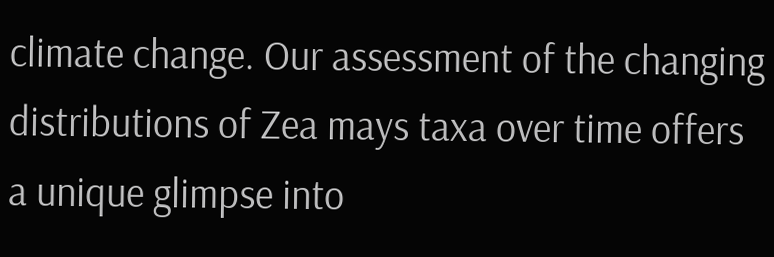climate change. Our assessment of the changing distributions of Zea mays taxa over time offers a unique glimpse into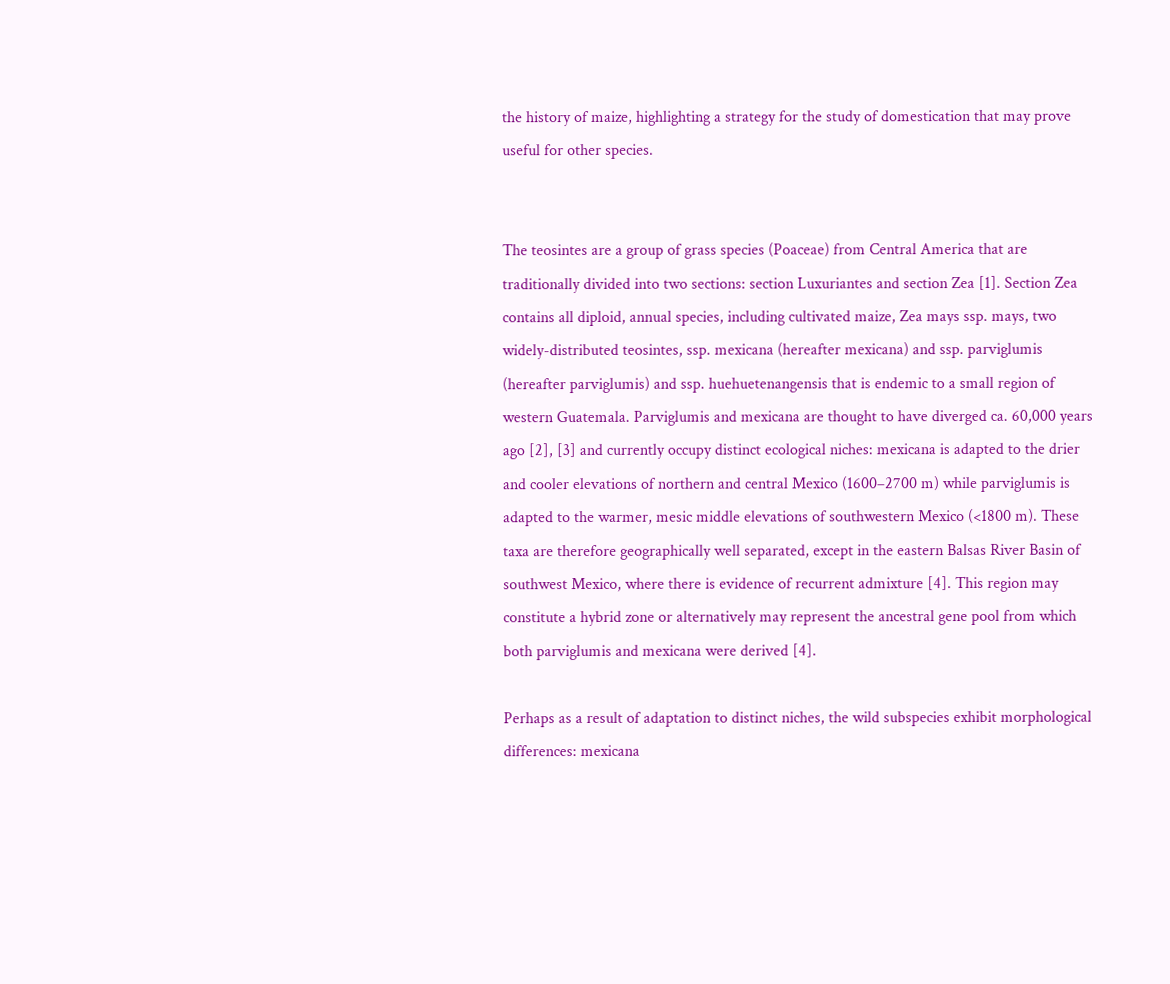the history of maize, highlighting a strategy for the study of domestication that may prove useful for other species.


The teosintes are a group of grass species (Poaceae) from Central America that are traditionally divided into two sections: section Luxuriantes and section Zea [1]. Section Zea contains all diploid, annual species, including cultivated maize, Zea mays ssp. mays, two widely-distributed teosintes, ssp. mexicana (hereafter mexicana) and ssp. parviglumis (hereafter parviglumis) and ssp. huehuetenangensis that is endemic to a small region of western Guatemala. Parviglumis and mexicana are thought to have diverged ca. 60,000 years ago [2], [3] and currently occupy distinct ecological niches: mexicana is adapted to the drier and cooler elevations of northern and central Mexico (1600–2700 m) while parviglumis is adapted to the warmer, mesic middle elevations of southwestern Mexico (<1800 m). These taxa are therefore geographically well separated, except in the eastern Balsas River Basin of southwest Mexico, where there is evidence of recurrent admixture [4]. This region may constitute a hybrid zone or alternatively may represent the ancestral gene pool from which both parviglumis and mexicana were derived [4].

Perhaps as a result of adaptation to distinct niches, the wild subspecies exhibit morphological differences: mexicana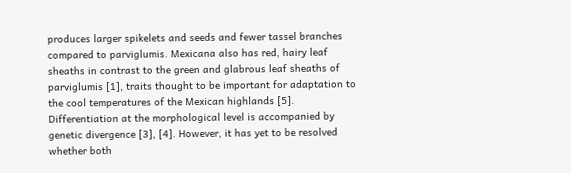produces larger spikelets and seeds and fewer tassel branches compared to parviglumis. Mexicana also has red, hairy leaf sheaths in contrast to the green and glabrous leaf sheaths of parviglumis [1], traits thought to be important for adaptation to the cool temperatures of the Mexican highlands [5]. Differentiation at the morphological level is accompanied by genetic divergence [3], [4]. However, it has yet to be resolved whether both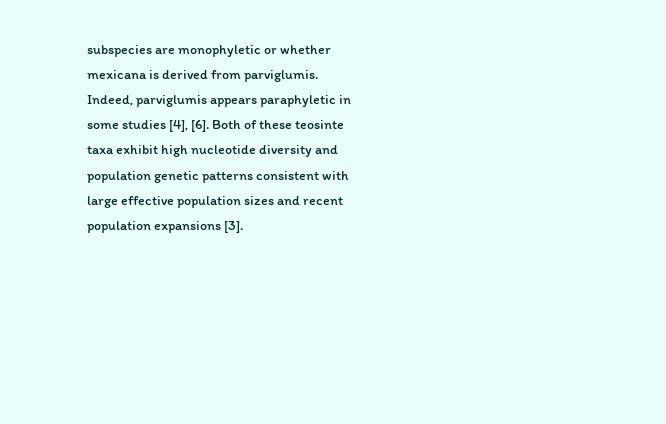subspecies are monophyletic or whether mexicana is derived from parviglumis. Indeed, parviglumis appears paraphyletic in some studies [4], [6]. Both of these teosinte taxa exhibit high nucleotide diversity and population genetic patterns consistent with large effective population sizes and recent population expansions [3].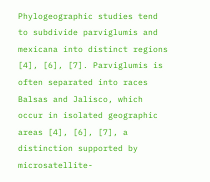Phylogeographic studies tend to subdivide parviglumis and mexicana into distinct regions [4], [6], [7]. Parviglumis is often separated into races Balsas and Jalisco, which occur in isolated geographic areas [4], [6], [7], a distinction supported by microsatellite-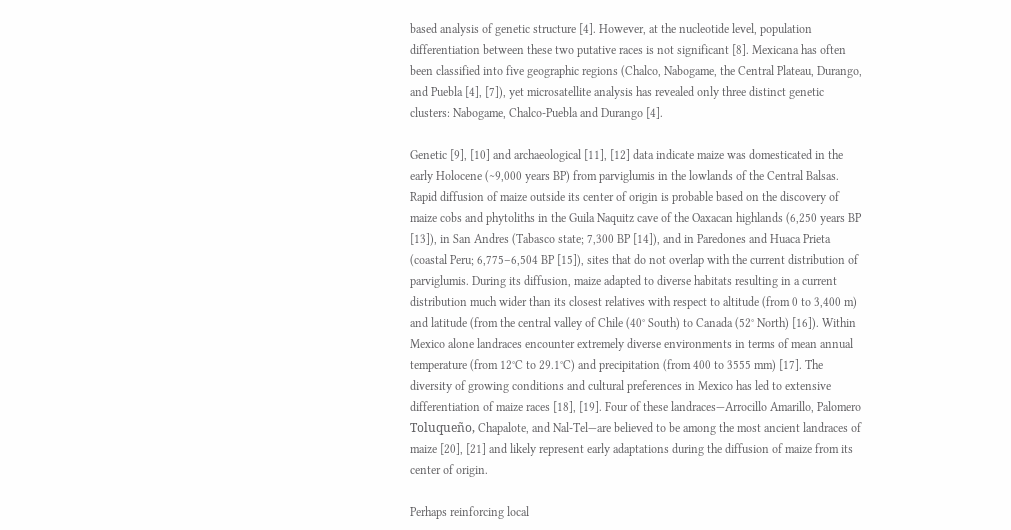based analysis of genetic structure [4]. However, at the nucleotide level, population differentiation between these two putative races is not significant [8]. Mexicana has often been classified into five geographic regions (Chalco, Nabogame, the Central Plateau, Durango, and Puebla [4], [7]), yet microsatellite analysis has revealed only three distinct genetic clusters: Nabogame, Chalco-Puebla and Durango [4].

Genetic [9], [10] and archaeological [11], [12] data indicate maize was domesticated in the early Holocene (∼9,000 years BP) from parviglumis in the lowlands of the Central Balsas. Rapid diffusion of maize outside its center of origin is probable based on the discovery of maize cobs and phytoliths in the Guila Naquitz cave of the Oaxacan highlands (6,250 years BP [13]), in San Andres (Tabasco state; 7,300 BP [14]), and in Paredones and Huaca Prieta (coastal Peru; 6,775–6,504 BP [15]), sites that do not overlap with the current distribution of parviglumis. During its diffusion, maize adapted to diverse habitats resulting in a current distribution much wider than its closest relatives with respect to altitude (from 0 to 3,400 m) and latitude (from the central valley of Chile (40° South) to Canada (52° North) [16]). Within Mexico alone landraces encounter extremely diverse environments in terms of mean annual temperature (from 12°C to 29.1°C) and precipitation (from 400 to 3555 mm) [17]. The diversity of growing conditions and cultural preferences in Mexico has led to extensive differentiation of maize races [18], [19]. Four of these landraces—Arrocillo Amarillo, Palomero Toluqueño, Chapalote, and Nal-Tel—are believed to be among the most ancient landraces of maize [20], [21] and likely represent early adaptations during the diffusion of maize from its center of origin.

Perhaps reinforcing local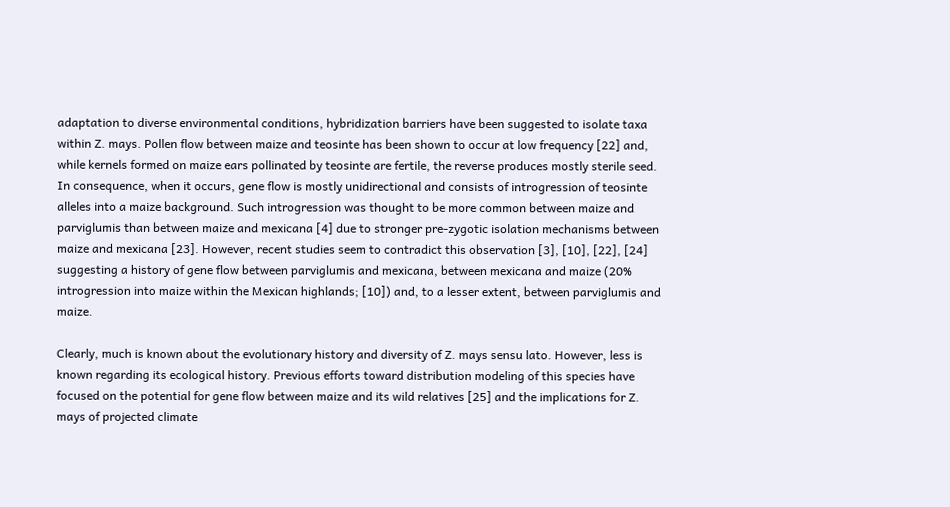adaptation to diverse environmental conditions, hybridization barriers have been suggested to isolate taxa within Z. mays. Pollen flow between maize and teosinte has been shown to occur at low frequency [22] and, while kernels formed on maize ears pollinated by teosinte are fertile, the reverse produces mostly sterile seed. In consequence, when it occurs, gene flow is mostly unidirectional and consists of introgression of teosinte alleles into a maize background. Such introgression was thought to be more common between maize and parviglumis than between maize and mexicana [4] due to stronger pre-zygotic isolation mechanisms between maize and mexicana [23]. However, recent studies seem to contradict this observation [3], [10], [22], [24] suggesting a history of gene flow between parviglumis and mexicana, between mexicana and maize (20% introgression into maize within the Mexican highlands; [10]) and, to a lesser extent, between parviglumis and maize.

Clearly, much is known about the evolutionary history and diversity of Z. mays sensu lato. However, less is known regarding its ecological history. Previous efforts toward distribution modeling of this species have focused on the potential for gene flow between maize and its wild relatives [25] and the implications for Z. mays of projected climate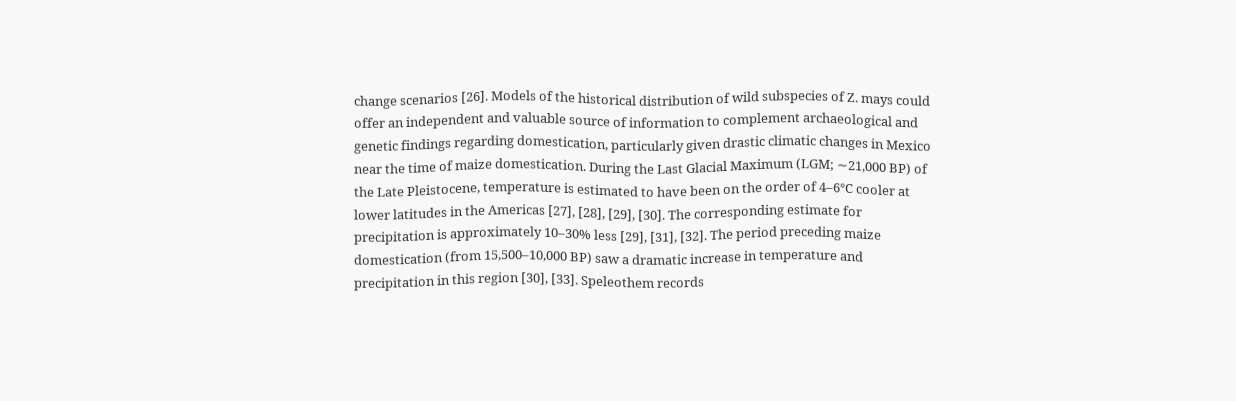change scenarios [26]. Models of the historical distribution of wild subspecies of Z. mays could offer an independent and valuable source of information to complement archaeological and genetic findings regarding domestication, particularly given drastic climatic changes in Mexico near the time of maize domestication. During the Last Glacial Maximum (LGM; ∼21,000 BP) of the Late Pleistocene, temperature is estimated to have been on the order of 4–6°C cooler at lower latitudes in the Americas [27], [28], [29], [30]. The corresponding estimate for precipitation is approximately 10–30% less [29], [31], [32]. The period preceding maize domestication (from 15,500–10,000 BP) saw a dramatic increase in temperature and precipitation in this region [30], [33]. Speleothem records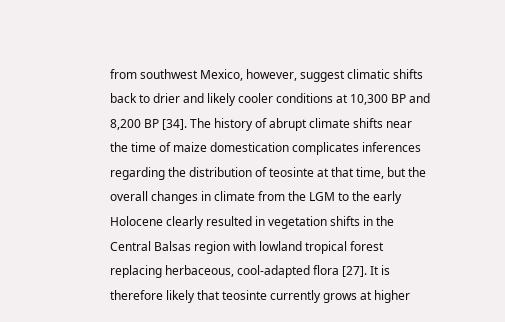from southwest Mexico, however, suggest climatic shifts back to drier and likely cooler conditions at 10,300 BP and 8,200 BP [34]. The history of abrupt climate shifts near the time of maize domestication complicates inferences regarding the distribution of teosinte at that time, but the overall changes in climate from the LGM to the early Holocene clearly resulted in vegetation shifts in the Central Balsas region with lowland tropical forest replacing herbaceous, cool-adapted flora [27]. It is therefore likely that teosinte currently grows at higher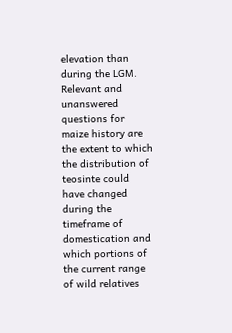elevation than during the LGM. Relevant and unanswered questions for maize history are the extent to which the distribution of teosinte could have changed during the timeframe of domestication and which portions of the current range of wild relatives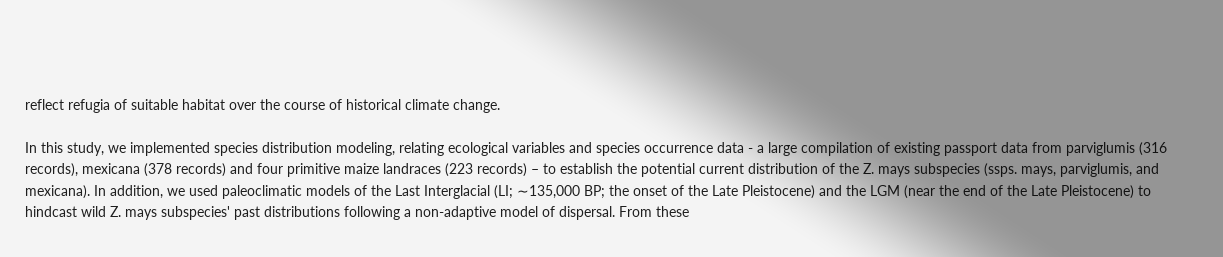reflect refugia of suitable habitat over the course of historical climate change.

In this study, we implemented species distribution modeling, relating ecological variables and species occurrence data - a large compilation of existing passport data from parviglumis (316 records), mexicana (378 records) and four primitive maize landraces (223 records) – to establish the potential current distribution of the Z. mays subspecies (ssps. mays, parviglumis, and mexicana). In addition, we used paleoclimatic models of the Last Interglacial (LI; ∼135,000 BP; the onset of the Late Pleistocene) and the LGM (near the end of the Late Pleistocene) to hindcast wild Z. mays subspecies' past distributions following a non-adaptive model of dispersal. From these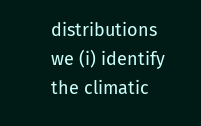distributions we (i) identify the climatic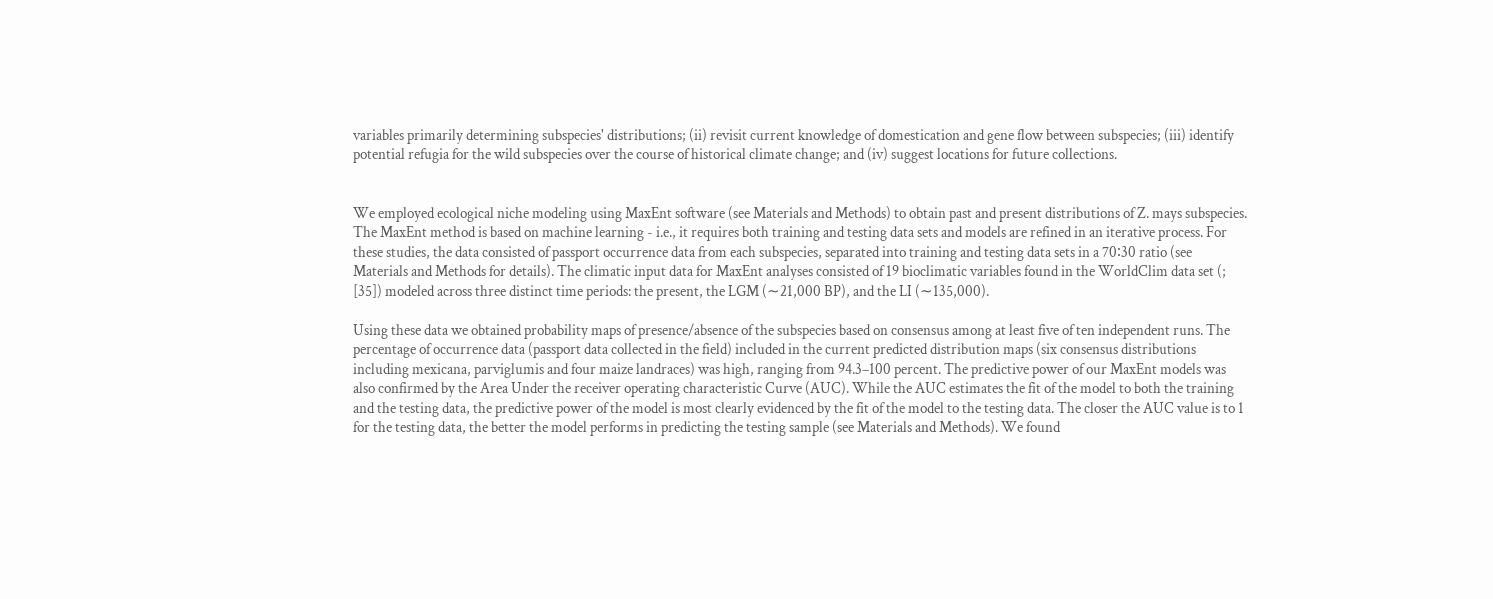variables primarily determining subspecies' distributions; (ii) revisit current knowledge of domestication and gene flow between subspecies; (iii) identify potential refugia for the wild subspecies over the course of historical climate change; and (iv) suggest locations for future collections.


We employed ecological niche modeling using MaxEnt software (see Materials and Methods) to obtain past and present distributions of Z. mays subspecies. The MaxEnt method is based on machine learning - i.e., it requires both training and testing data sets and models are refined in an iterative process. For these studies, the data consisted of passport occurrence data from each subspecies, separated into training and testing data sets in a 70∶30 ratio (see Materials and Methods for details). The climatic input data for MaxEnt analyses consisted of 19 bioclimatic variables found in the WorldClim data set (; [35]) modeled across three distinct time periods: the present, the LGM (∼21,000 BP), and the LI (∼135,000).

Using these data we obtained probability maps of presence/absence of the subspecies based on consensus among at least five of ten independent runs. The percentage of occurrence data (passport data collected in the field) included in the current predicted distribution maps (six consensus distributions including mexicana, parviglumis and four maize landraces) was high, ranging from 94.3–100 percent. The predictive power of our MaxEnt models was also confirmed by the Area Under the receiver operating characteristic Curve (AUC). While the AUC estimates the fit of the model to both the training and the testing data, the predictive power of the model is most clearly evidenced by the fit of the model to the testing data. The closer the AUC value is to 1 for the testing data, the better the model performs in predicting the testing sample (see Materials and Methods). We found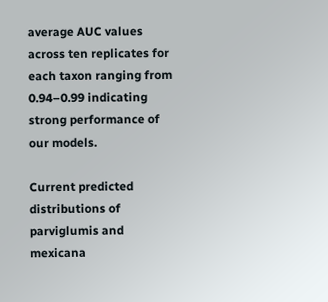average AUC values across ten replicates for each taxon ranging from 0.94–0.99 indicating strong performance of our models.

Current predicted distributions of parviglumis and mexicana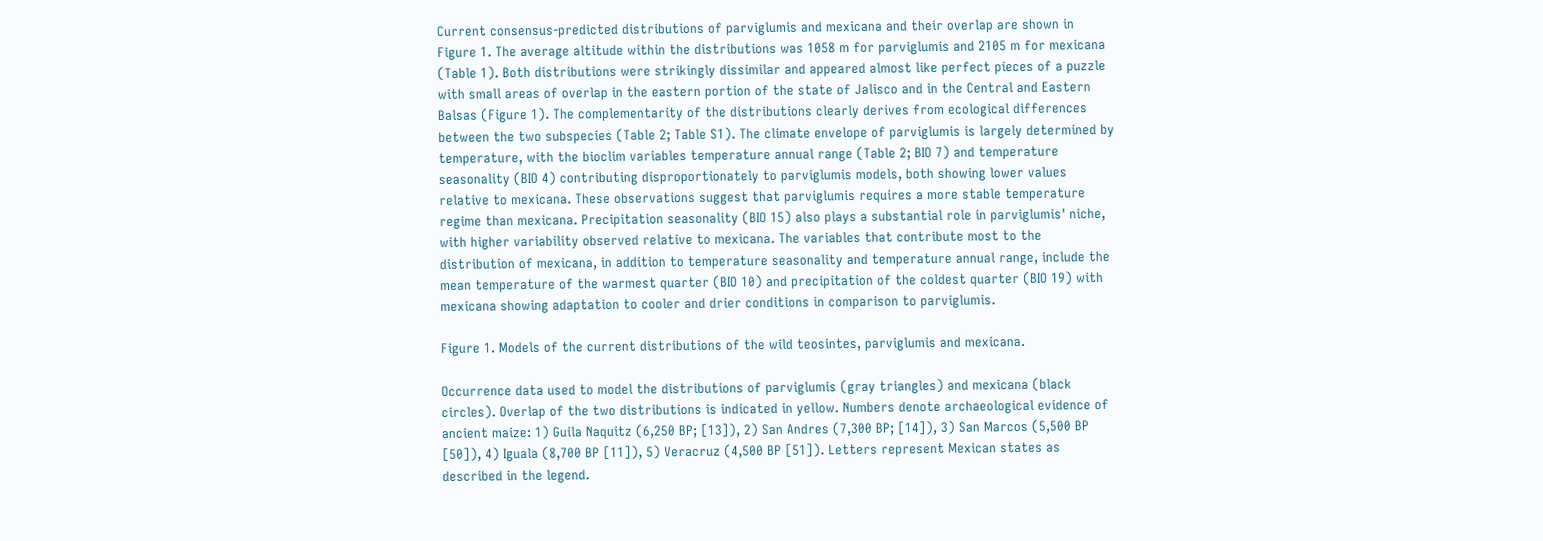Current consensus-predicted distributions of parviglumis and mexicana and their overlap are shown in Figure 1. The average altitude within the distributions was 1058 m for parviglumis and 2105 m for mexicana (Table 1). Both distributions were strikingly dissimilar and appeared almost like perfect pieces of a puzzle with small areas of overlap in the eastern portion of the state of Jalisco and in the Central and Eastern Balsas (Figure 1). The complementarity of the distributions clearly derives from ecological differences between the two subspecies (Table 2; Table S1). The climate envelope of parviglumis is largely determined by temperature, with the bioclim variables temperature annual range (Table 2; BIO 7) and temperature seasonality (BIO 4) contributing disproportionately to parviglumis models, both showing lower values relative to mexicana. These observations suggest that parviglumis requires a more stable temperature regime than mexicana. Precipitation seasonality (BIO 15) also plays a substantial role in parviglumis' niche, with higher variability observed relative to mexicana. The variables that contribute most to the distribution of mexicana, in addition to temperature seasonality and temperature annual range, include the mean temperature of the warmest quarter (BIO 10) and precipitation of the coldest quarter (BIO 19) with mexicana showing adaptation to cooler and drier conditions in comparison to parviglumis.

Figure 1. Models of the current distributions of the wild teosintes, parviglumis and mexicana.

Occurrence data used to model the distributions of parviglumis (gray triangles) and mexicana (black circles). Overlap of the two distributions is indicated in yellow. Numbers denote archaeological evidence of ancient maize: 1) Guila Naquitz (6,250 BP; [13]), 2) San Andres (7,300 BP; [14]), 3) San Marcos (5,500 BP [50]), 4) Iguala (8,700 BP [11]), 5) Veracruz (4,500 BP [51]). Letters represent Mexican states as described in the legend.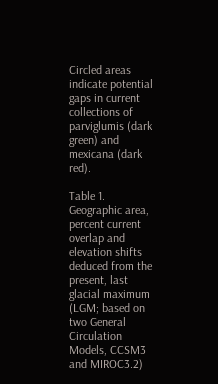Circled areas indicate potential gaps in current collections of parviglumis (dark green) and mexicana (dark red).

Table 1. Geographic area, percent current overlap and elevation shifts deduced from the present, last glacial maximum (LGM; based on two General Circulation Models, CCSM3 and MIROC3.2)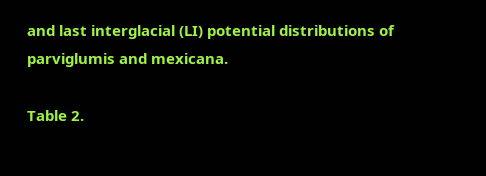and last interglacial (LI) potential distributions of parviglumis and mexicana.

Table 2.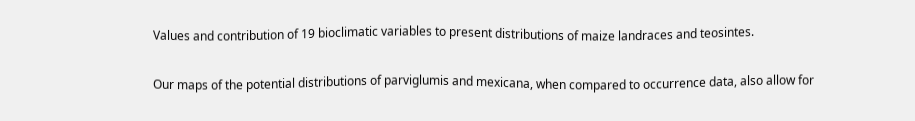Values and contribution of 19 bioclimatic variables to present distributions of maize landraces and teosintes.

Our maps of the potential distributions of parviglumis and mexicana, when compared to occurrence data, also allow for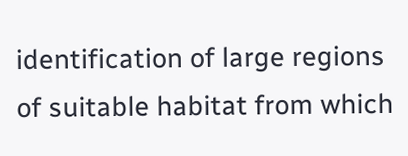identification of large regions of suitable habitat from which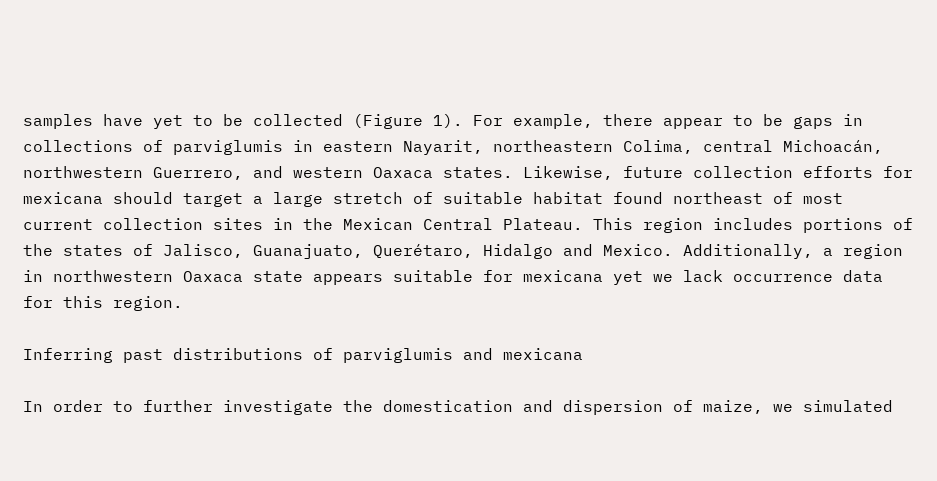samples have yet to be collected (Figure 1). For example, there appear to be gaps in collections of parviglumis in eastern Nayarit, northeastern Colima, central Michoacán, northwestern Guerrero, and western Oaxaca states. Likewise, future collection efforts for mexicana should target a large stretch of suitable habitat found northeast of most current collection sites in the Mexican Central Plateau. This region includes portions of the states of Jalisco, Guanajuato, Querétaro, Hidalgo and Mexico. Additionally, a region in northwestern Oaxaca state appears suitable for mexicana yet we lack occurrence data for this region.

Inferring past distributions of parviglumis and mexicana

In order to further investigate the domestication and dispersion of maize, we simulated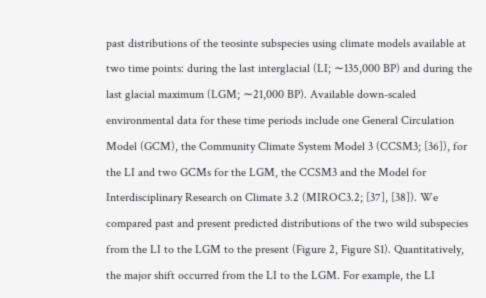past distributions of the teosinte subspecies using climate models available at two time points: during the last interglacial (LI; ∼135,000 BP) and during the last glacial maximum (LGM; ∼21,000 BP). Available down-scaled environmental data for these time periods include one General Circulation Model (GCM), the Community Climate System Model 3 (CCSM3; [36]), for the LI and two GCMs for the LGM, the CCSM3 and the Model for Interdisciplinary Research on Climate 3.2 (MIROC3.2; [37], [38]). We compared past and present predicted distributions of the two wild subspecies from the LI to the LGM to the present (Figure 2, Figure S1). Quantitatively, the major shift occurred from the LI to the LGM. For example, the LI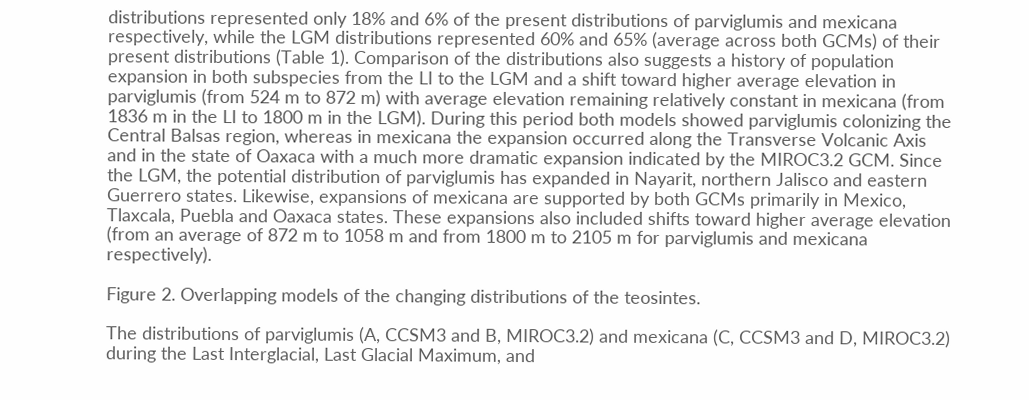distributions represented only 18% and 6% of the present distributions of parviglumis and mexicana respectively, while the LGM distributions represented 60% and 65% (average across both GCMs) of their present distributions (Table 1). Comparison of the distributions also suggests a history of population expansion in both subspecies from the LI to the LGM and a shift toward higher average elevation in parviglumis (from 524 m to 872 m) with average elevation remaining relatively constant in mexicana (from 1836 m in the LI to 1800 m in the LGM). During this period both models showed parviglumis colonizing the Central Balsas region, whereas in mexicana the expansion occurred along the Transverse Volcanic Axis and in the state of Oaxaca with a much more dramatic expansion indicated by the MIROC3.2 GCM. Since the LGM, the potential distribution of parviglumis has expanded in Nayarit, northern Jalisco and eastern Guerrero states. Likewise, expansions of mexicana are supported by both GCMs primarily in Mexico, Tlaxcala, Puebla and Oaxaca states. These expansions also included shifts toward higher average elevation (from an average of 872 m to 1058 m and from 1800 m to 2105 m for parviglumis and mexicana respectively).

Figure 2. Overlapping models of the changing distributions of the teosintes.

The distributions of parviglumis (A, CCSM3 and B, MIROC3.2) and mexicana (C, CCSM3 and D, MIROC3.2) during the Last Interglacial, Last Glacial Maximum, and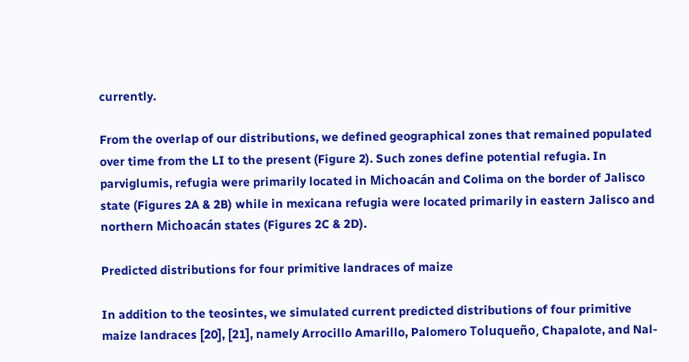currently.

From the overlap of our distributions, we defined geographical zones that remained populated over time from the LI to the present (Figure 2). Such zones define potential refugia. In parviglumis, refugia were primarily located in Michoacán and Colima on the border of Jalisco state (Figures 2A & 2B) while in mexicana refugia were located primarily in eastern Jalisco and northern Michoacán states (Figures 2C & 2D).

Predicted distributions for four primitive landraces of maize

In addition to the teosintes, we simulated current predicted distributions of four primitive maize landraces [20], [21], namely Arrocillo Amarillo, Palomero Toluqueño, Chapalote, and Nal-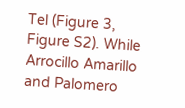Tel (Figure 3, Figure S2). While Arrocillo Amarillo and Palomero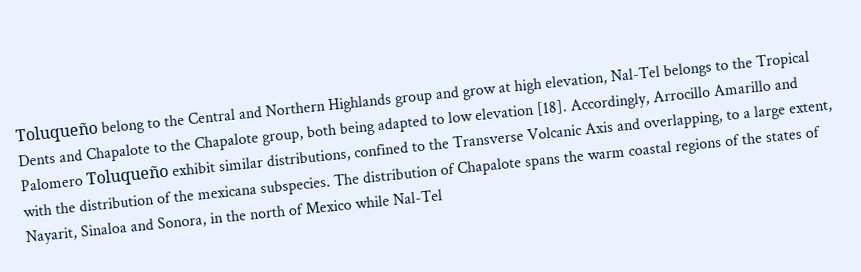Toluqueño belong to the Central and Northern Highlands group and grow at high elevation, Nal-Tel belongs to the Tropical Dents and Chapalote to the Chapalote group, both being adapted to low elevation [18]. Accordingly, Arrocillo Amarillo and Palomero Toluqueño exhibit similar distributions, confined to the Transverse Volcanic Axis and overlapping, to a large extent, with the distribution of the mexicana subspecies. The distribution of Chapalote spans the warm coastal regions of the states of Nayarit, Sinaloa and Sonora, in the north of Mexico while Nal-Tel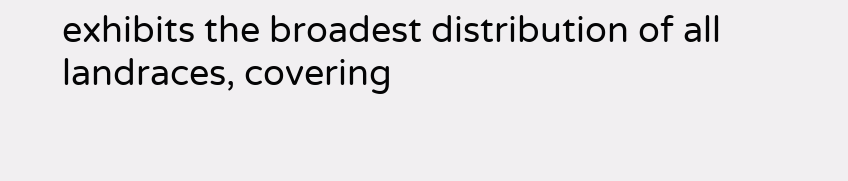exhibits the broadest distribution of all landraces, covering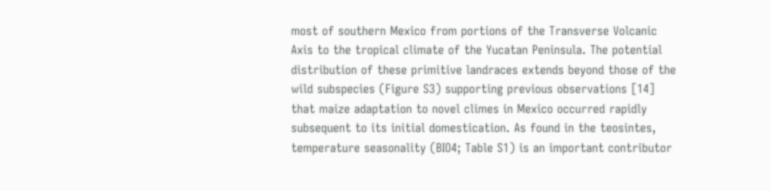most of southern Mexico from portions of the Transverse Volcanic Axis to the tropical climate of the Yucatan Peninsula. The potential distribution of these primitive landraces extends beyond those of the wild subspecies (Figure S3) supporting previous observations [14] that maize adaptation to novel climes in Mexico occurred rapidly subsequent to its initial domestication. As found in the teosintes, temperature seasonality (BIO4; Table S1) is an important contributor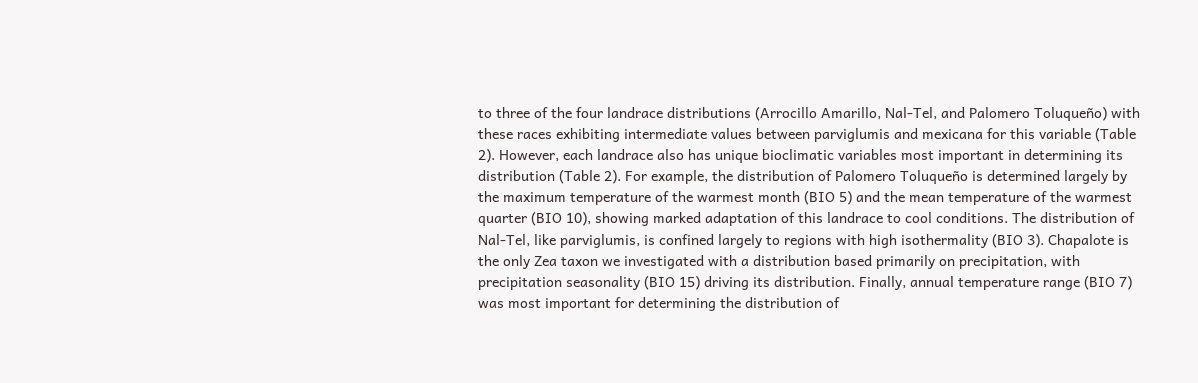to three of the four landrace distributions (Arrocillo Amarillo, Nal-Tel, and Palomero Toluqueño) with these races exhibiting intermediate values between parviglumis and mexicana for this variable (Table 2). However, each landrace also has unique bioclimatic variables most important in determining its distribution (Table 2). For example, the distribution of Palomero Toluqueño is determined largely by the maximum temperature of the warmest month (BIO 5) and the mean temperature of the warmest quarter (BIO 10), showing marked adaptation of this landrace to cool conditions. The distribution of Nal-Tel, like parviglumis, is confined largely to regions with high isothermality (BIO 3). Chapalote is the only Zea taxon we investigated with a distribution based primarily on precipitation, with precipitation seasonality (BIO 15) driving its distribution. Finally, annual temperature range (BIO 7) was most important for determining the distribution of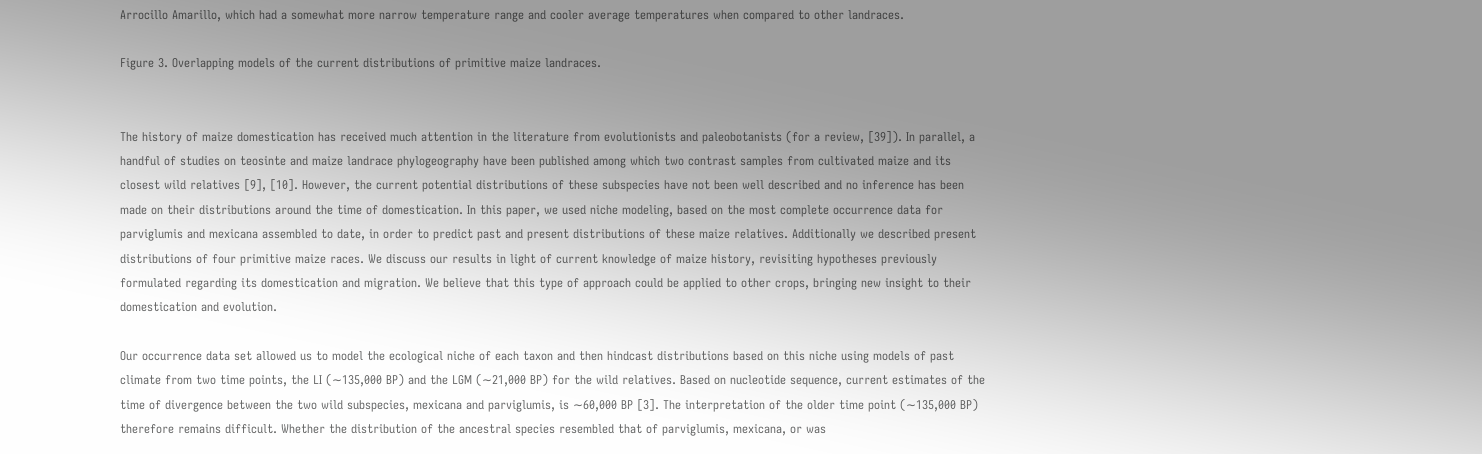Arrocillo Amarillo, which had a somewhat more narrow temperature range and cooler average temperatures when compared to other landraces.

Figure 3. Overlapping models of the current distributions of primitive maize landraces.


The history of maize domestication has received much attention in the literature from evolutionists and paleobotanists (for a review, [39]). In parallel, a handful of studies on teosinte and maize landrace phylogeography have been published among which two contrast samples from cultivated maize and its closest wild relatives [9], [10]. However, the current potential distributions of these subspecies have not been well described and no inference has been made on their distributions around the time of domestication. In this paper, we used niche modeling, based on the most complete occurrence data for parviglumis and mexicana assembled to date, in order to predict past and present distributions of these maize relatives. Additionally we described present distributions of four primitive maize races. We discuss our results in light of current knowledge of maize history, revisiting hypotheses previously formulated regarding its domestication and migration. We believe that this type of approach could be applied to other crops, bringing new insight to their domestication and evolution.

Our occurrence data set allowed us to model the ecological niche of each taxon and then hindcast distributions based on this niche using models of past climate from two time points, the LI (∼135,000 BP) and the LGM (∼21,000 BP) for the wild relatives. Based on nucleotide sequence, current estimates of the time of divergence between the two wild subspecies, mexicana and parviglumis, is ∼60,000 BP [3]. The interpretation of the older time point (∼135,000 BP) therefore remains difficult. Whether the distribution of the ancestral species resembled that of parviglumis, mexicana, or was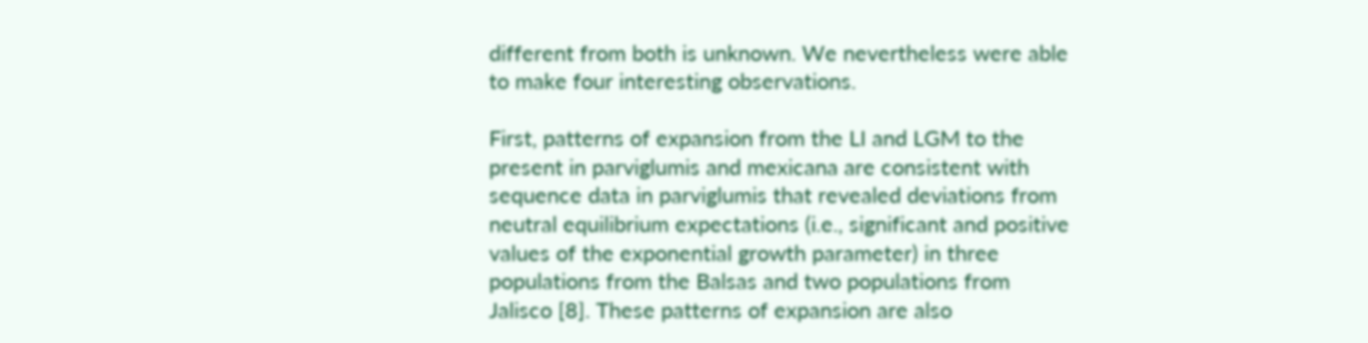different from both is unknown. We nevertheless were able to make four interesting observations.

First, patterns of expansion from the LI and LGM to the present in parviglumis and mexicana are consistent with sequence data in parviglumis that revealed deviations from neutral equilibrium expectations (i.e., significant and positive values of the exponential growth parameter) in three populations from the Balsas and two populations from Jalisco [8]. These patterns of expansion are also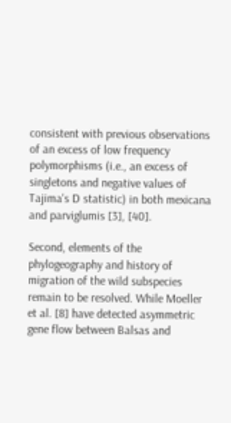consistent with previous observations of an excess of low frequency polymorphisms (i.e., an excess of singletons and negative values of Tajima's D statistic) in both mexicana and parviglumis [3], [40].

Second, elements of the phylogeography and history of migration of the wild subspecies remain to be resolved. While Moeller et al. [8] have detected asymmetric gene flow between Balsas and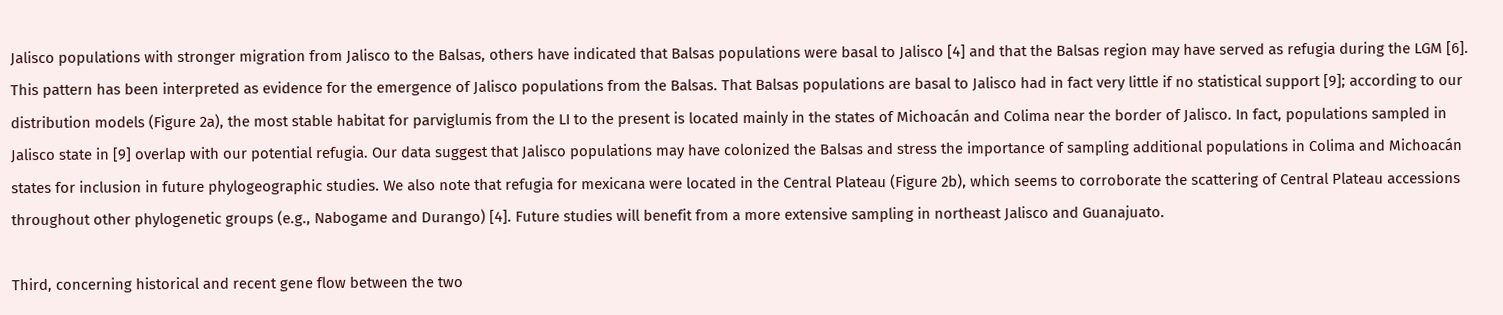Jalisco populations with stronger migration from Jalisco to the Balsas, others have indicated that Balsas populations were basal to Jalisco [4] and that the Balsas region may have served as refugia during the LGM [6]. This pattern has been interpreted as evidence for the emergence of Jalisco populations from the Balsas. That Balsas populations are basal to Jalisco had in fact very little if no statistical support [9]; according to our distribution models (Figure 2a), the most stable habitat for parviglumis from the LI to the present is located mainly in the states of Michoacán and Colima near the border of Jalisco. In fact, populations sampled in Jalisco state in [9] overlap with our potential refugia. Our data suggest that Jalisco populations may have colonized the Balsas and stress the importance of sampling additional populations in Colima and Michoacán states for inclusion in future phylogeographic studies. We also note that refugia for mexicana were located in the Central Plateau (Figure 2b), which seems to corroborate the scattering of Central Plateau accessions throughout other phylogenetic groups (e.g., Nabogame and Durango) [4]. Future studies will benefit from a more extensive sampling in northeast Jalisco and Guanajuato.

Third, concerning historical and recent gene flow between the two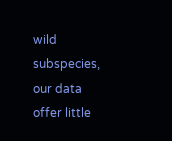wild subspecies, our data offer little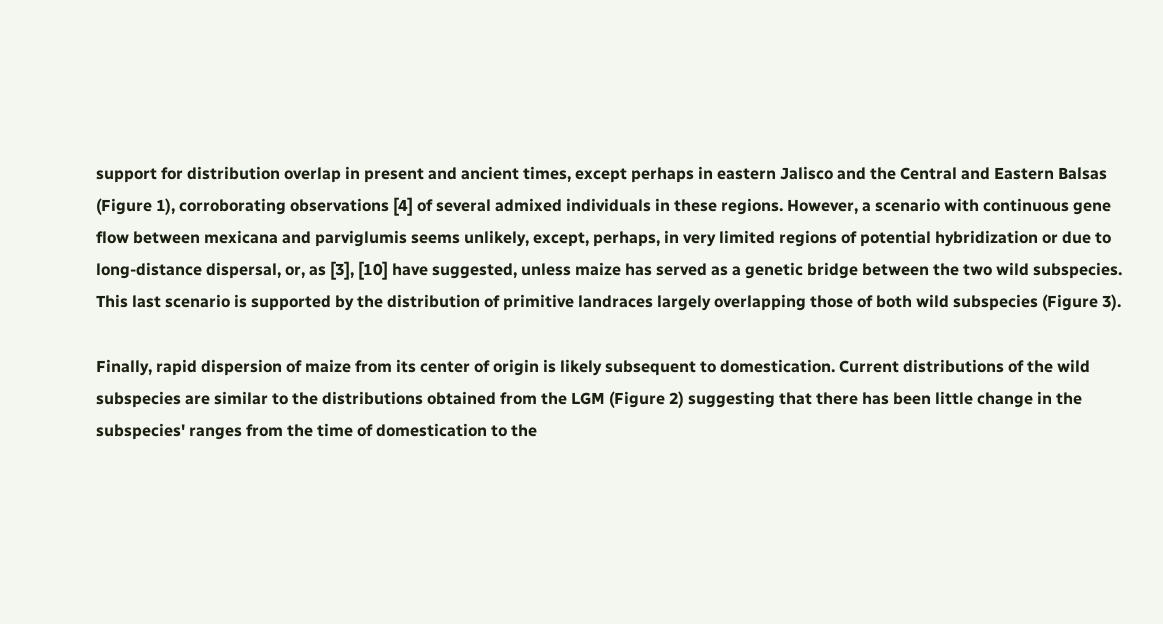support for distribution overlap in present and ancient times, except perhaps in eastern Jalisco and the Central and Eastern Balsas (Figure 1), corroborating observations [4] of several admixed individuals in these regions. However, a scenario with continuous gene flow between mexicana and parviglumis seems unlikely, except, perhaps, in very limited regions of potential hybridization or due to long-distance dispersal, or, as [3], [10] have suggested, unless maize has served as a genetic bridge between the two wild subspecies. This last scenario is supported by the distribution of primitive landraces largely overlapping those of both wild subspecies (Figure 3).

Finally, rapid dispersion of maize from its center of origin is likely subsequent to domestication. Current distributions of the wild subspecies are similar to the distributions obtained from the LGM (Figure 2) suggesting that there has been little change in the subspecies' ranges from the time of domestication to the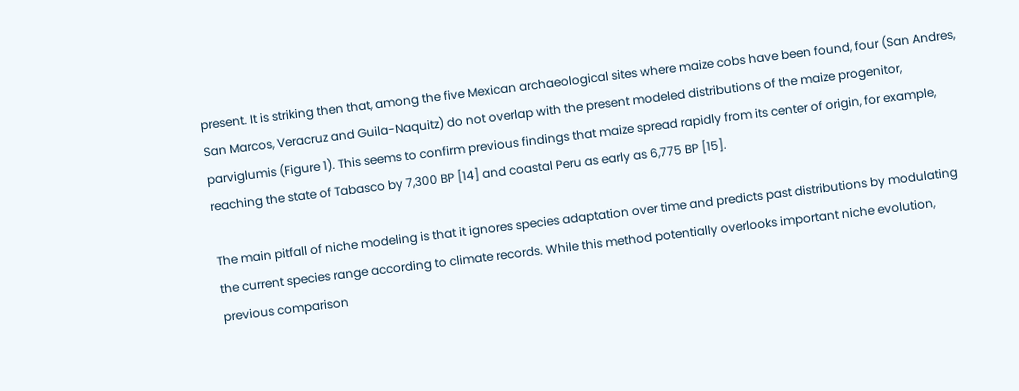present. It is striking then that, among the five Mexican archaeological sites where maize cobs have been found, four (San Andres, San Marcos, Veracruz and Guila-Naquitz) do not overlap with the present modeled distributions of the maize progenitor, parviglumis (Figure 1). This seems to confirm previous findings that maize spread rapidly from its center of origin, for example, reaching the state of Tabasco by 7,300 BP [14] and coastal Peru as early as 6,775 BP [15].

The main pitfall of niche modeling is that it ignores species adaptation over time and predicts past distributions by modulating the current species range according to climate records. While this method potentially overlooks important niche evolution, previous comparison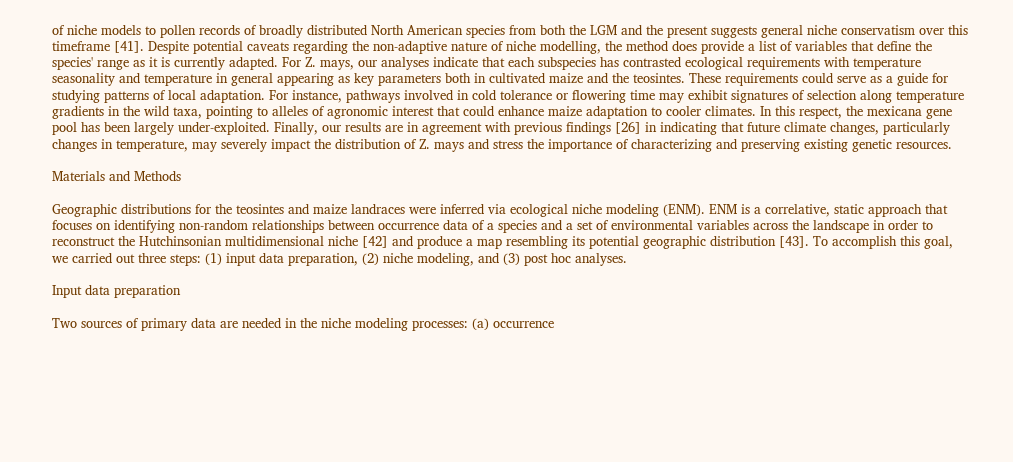of niche models to pollen records of broadly distributed North American species from both the LGM and the present suggests general niche conservatism over this timeframe [41]. Despite potential caveats regarding the non-adaptive nature of niche modelling, the method does provide a list of variables that define the species' range as it is currently adapted. For Z. mays, our analyses indicate that each subspecies has contrasted ecological requirements with temperature seasonality and temperature in general appearing as key parameters both in cultivated maize and the teosintes. These requirements could serve as a guide for studying patterns of local adaptation. For instance, pathways involved in cold tolerance or flowering time may exhibit signatures of selection along temperature gradients in the wild taxa, pointing to alleles of agronomic interest that could enhance maize adaptation to cooler climates. In this respect, the mexicana gene pool has been largely under-exploited. Finally, our results are in agreement with previous findings [26] in indicating that future climate changes, particularly changes in temperature, may severely impact the distribution of Z. mays and stress the importance of characterizing and preserving existing genetic resources.

Materials and Methods

Geographic distributions for the teosintes and maize landraces were inferred via ecological niche modeling (ENM). ENM is a correlative, static approach that focuses on identifying non-random relationships between occurrence data of a species and a set of environmental variables across the landscape in order to reconstruct the Hutchinsonian multidimensional niche [42] and produce a map resembling its potential geographic distribution [43]. To accomplish this goal, we carried out three steps: (1) input data preparation, (2) niche modeling, and (3) post hoc analyses.

Input data preparation

Two sources of primary data are needed in the niche modeling processes: (a) occurrence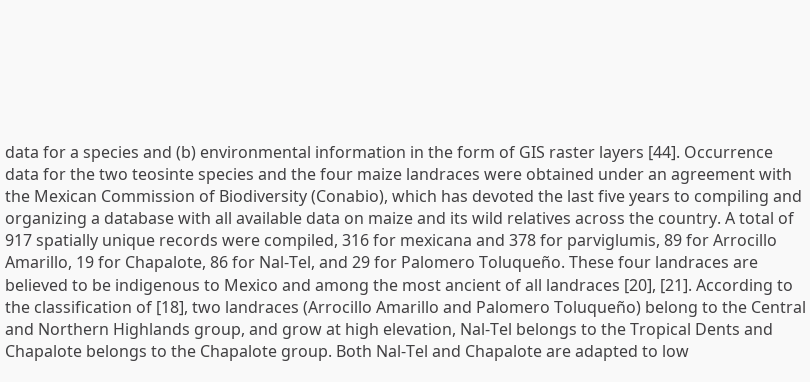data for a species and (b) environmental information in the form of GIS raster layers [44]. Occurrence data for the two teosinte species and the four maize landraces were obtained under an agreement with the Mexican Commission of Biodiversity (Conabio), which has devoted the last five years to compiling and organizing a database with all available data on maize and its wild relatives across the country. A total of 917 spatially unique records were compiled, 316 for mexicana and 378 for parviglumis, 89 for Arrocillo Amarillo, 19 for Chapalote, 86 for Nal-Tel, and 29 for Palomero Toluqueño. These four landraces are believed to be indigenous to Mexico and among the most ancient of all landraces [20], [21]. According to the classification of [18], two landraces (Arrocillo Amarillo and Palomero Toluqueño) belong to the Central and Northern Highlands group, and grow at high elevation, Nal-Tel belongs to the Tropical Dents and Chapalote belongs to the Chapalote group. Both Nal-Tel and Chapalote are adapted to low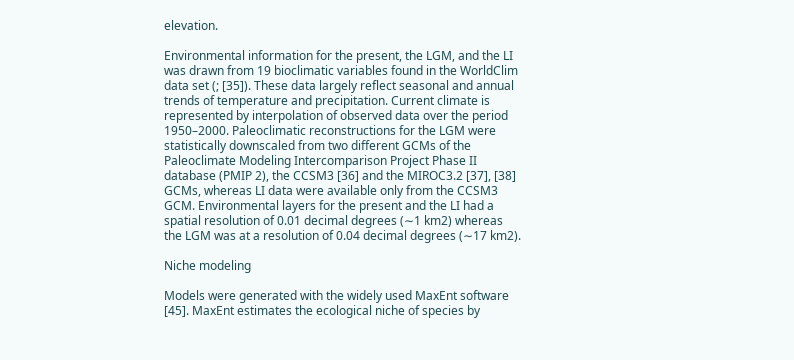elevation.

Environmental information for the present, the LGM, and the LI was drawn from 19 bioclimatic variables found in the WorldClim data set (; [35]). These data largely reflect seasonal and annual trends of temperature and precipitation. Current climate is represented by interpolation of observed data over the period 1950–2000. Paleoclimatic reconstructions for the LGM were statistically downscaled from two different GCMs of the Paleoclimate Modeling Intercomparison Project Phase II database (PMIP 2), the CCSM3 [36] and the MIROC3.2 [37], [38] GCMs, whereas LI data were available only from the CCSM3 GCM. Environmental layers for the present and the LI had a spatial resolution of 0.01 decimal degrees (∼1 km2) whereas the LGM was at a resolution of 0.04 decimal degrees (∼17 km2).

Niche modeling

Models were generated with the widely used MaxEnt software [45]. MaxEnt estimates the ecological niche of species by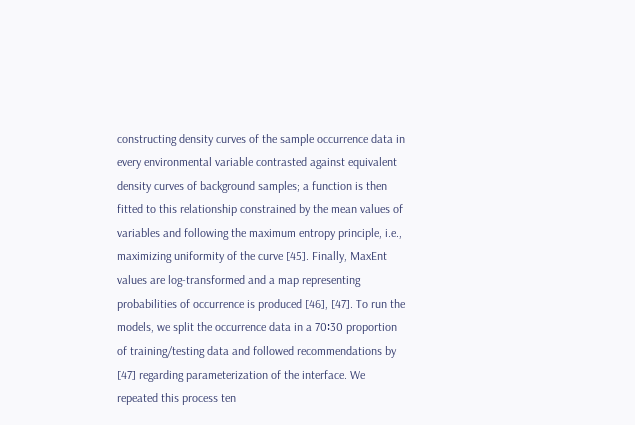constructing density curves of the sample occurrence data in every environmental variable contrasted against equivalent density curves of background samples; a function is then fitted to this relationship constrained by the mean values of variables and following the maximum entropy principle, i.e., maximizing uniformity of the curve [45]. Finally, MaxEnt values are log-transformed and a map representing probabilities of occurrence is produced [46], [47]. To run the models, we split the occurrence data in a 70∶30 proportion of training/testing data and followed recommendations by [47] regarding parameterization of the interface. We repeated this process ten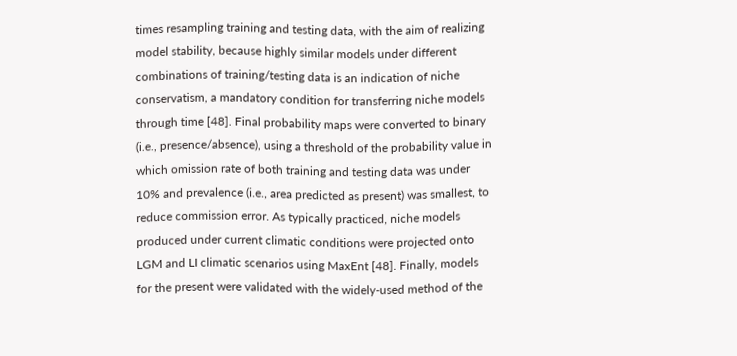times resampling training and testing data, with the aim of realizing model stability, because highly similar models under different combinations of training/testing data is an indication of niche conservatism, a mandatory condition for transferring niche models through time [48]. Final probability maps were converted to binary (i.e., presence/absence), using a threshold of the probability value in which omission rate of both training and testing data was under 10% and prevalence (i.e., area predicted as present) was smallest, to reduce commission error. As typically practiced, niche models produced under current climatic conditions were projected onto LGM and LI climatic scenarios using MaxEnt [48]. Finally, models for the present were validated with the widely-used method of the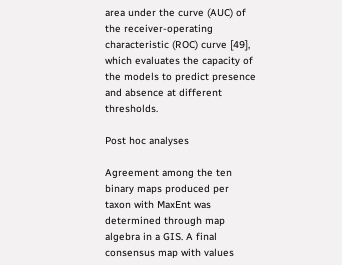area under the curve (AUC) of the receiver-operating characteristic (ROC) curve [49], which evaluates the capacity of the models to predict presence and absence at different thresholds.

Post hoc analyses

Agreement among the ten binary maps produced per taxon with MaxEnt was determined through map algebra in a GIS. A final consensus map with values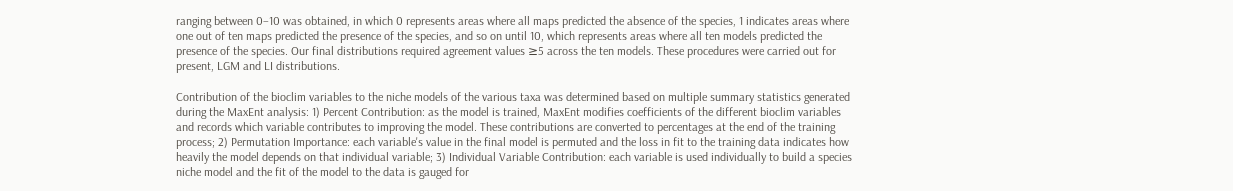ranging between 0–10 was obtained, in which 0 represents areas where all maps predicted the absence of the species, 1 indicates areas where one out of ten maps predicted the presence of the species, and so on until 10, which represents areas where all ten models predicted the presence of the species. Our final distributions required agreement values ≥5 across the ten models. These procedures were carried out for present, LGM and LI distributions.

Contribution of the bioclim variables to the niche models of the various taxa was determined based on multiple summary statistics generated during the MaxEnt analysis: 1) Percent Contribution: as the model is trained, MaxEnt modifies coefficients of the different bioclim variables and records which variable contributes to improving the model. These contributions are converted to percentages at the end of the training process; 2) Permutation Importance: each variable's value in the final model is permuted and the loss in fit to the training data indicates how heavily the model depends on that individual variable; 3) Individual Variable Contribution: each variable is used individually to build a species niche model and the fit of the model to the data is gauged for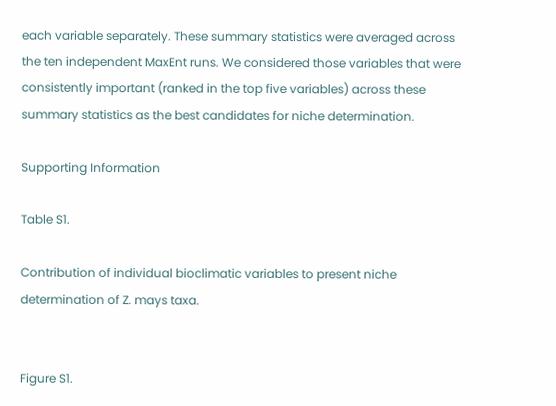each variable separately. These summary statistics were averaged across the ten independent MaxEnt runs. We considered those variables that were consistently important (ranked in the top five variables) across these summary statistics as the best candidates for niche determination.

Supporting Information

Table S1.

Contribution of individual bioclimatic variables to present niche determination of Z. mays taxa.


Figure S1.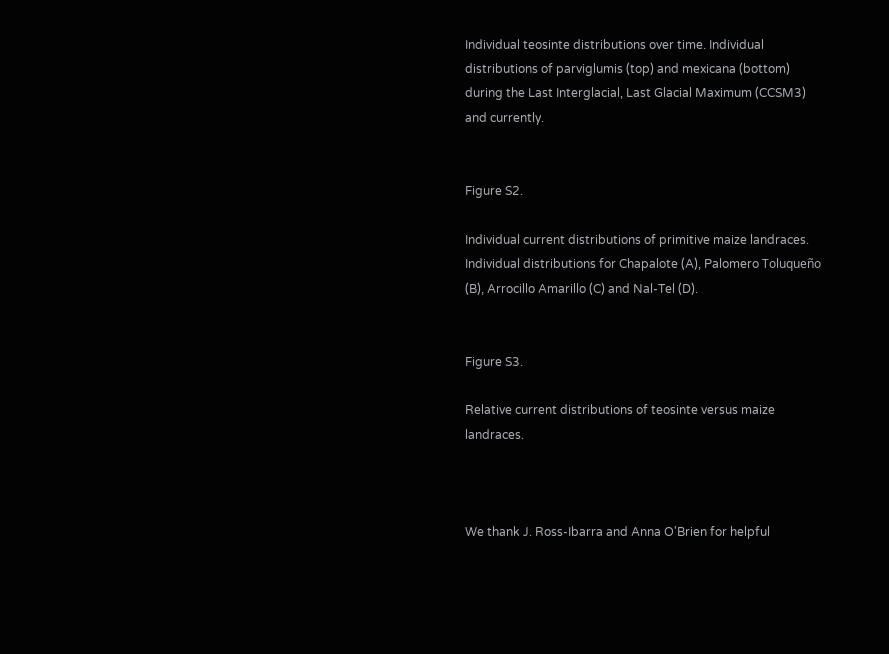Individual teosinte distributions over time. Individual distributions of parviglumis (top) and mexicana (bottom) during the Last Interglacial, Last Glacial Maximum (CCSM3) and currently.


Figure S2.

Individual current distributions of primitive maize landraces. Individual distributions for Chapalote (A), Palomero Toluqueño (B), Arrocillo Amarillo (C) and Nal-Tel (D).


Figure S3.

Relative current distributions of teosinte versus maize landraces.



We thank J. Ross-Ibarra and Anna O'Brien for helpful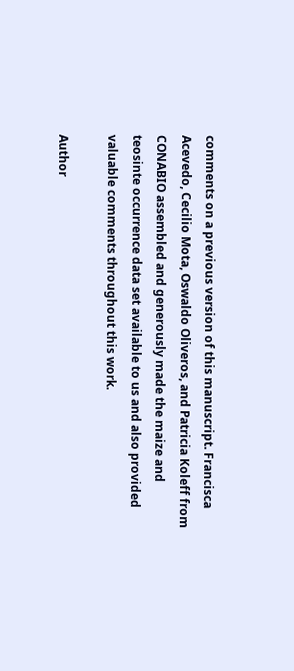comments on a previous version of this manuscript. Francisca Acevedo, Cecilio Mota, Oswaldo Oliveros, and Patricia Koleff from CONABIO assembled and generously made the maize and teosinte occurrence data set available to us and also provided valuable comments throughout this work.

Author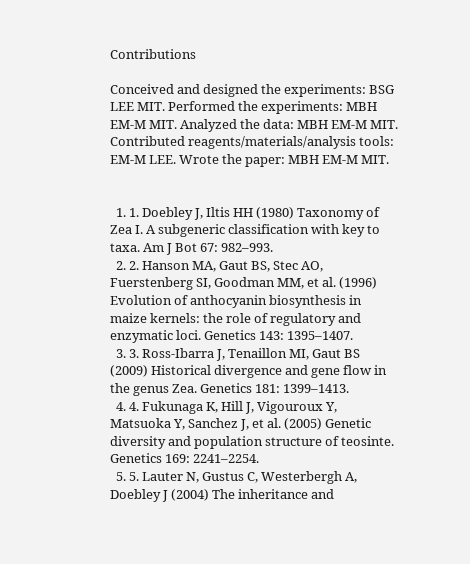Contributions

Conceived and designed the experiments: BSG LEE MIT. Performed the experiments: MBH EM-M MIT. Analyzed the data: MBH EM-M MIT. Contributed reagents/materials/analysis tools: EM-M LEE. Wrote the paper: MBH EM-M MIT.


  1. 1. Doebley J, Iltis HH (1980) Taxonomy of Zea I. A subgeneric classification with key to taxa. Am J Bot 67: 982–993.
  2. 2. Hanson MA, Gaut BS, Stec AO, Fuerstenberg SI, Goodman MM, et al. (1996) Evolution of anthocyanin biosynthesis in maize kernels: the role of regulatory and enzymatic loci. Genetics 143: 1395–1407.
  3. 3. Ross-Ibarra J, Tenaillon MI, Gaut BS (2009) Historical divergence and gene flow in the genus Zea. Genetics 181: 1399–1413.
  4. 4. Fukunaga K, Hill J, Vigouroux Y, Matsuoka Y, Sanchez J, et al. (2005) Genetic diversity and population structure of teosinte. Genetics 169: 2241–2254.
  5. 5. Lauter N, Gustus C, Westerbergh A, Doebley J (2004) The inheritance and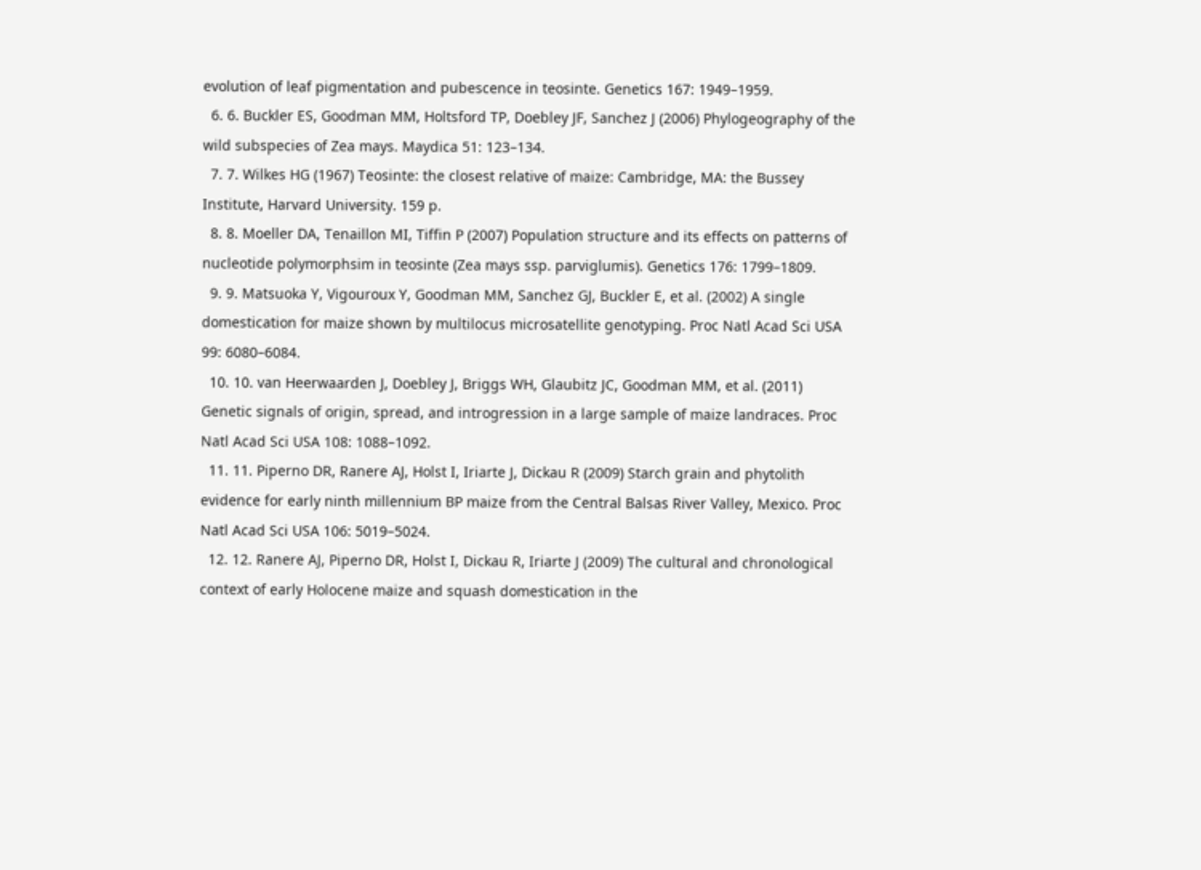evolution of leaf pigmentation and pubescence in teosinte. Genetics 167: 1949–1959.
  6. 6. Buckler ES, Goodman MM, Holtsford TP, Doebley JF, Sanchez J (2006) Phylogeography of the wild subspecies of Zea mays. Maydica 51: 123–134.
  7. 7. Wilkes HG (1967) Teosinte: the closest relative of maize: Cambridge, MA: the Bussey Institute, Harvard University. 159 p.
  8. 8. Moeller DA, Tenaillon MI, Tiffin P (2007) Population structure and its effects on patterns of nucleotide polymorphsim in teosinte (Zea mays ssp. parviglumis). Genetics 176: 1799–1809.
  9. 9. Matsuoka Y, Vigouroux Y, Goodman MM, Sanchez GJ, Buckler E, et al. (2002) A single domestication for maize shown by multilocus microsatellite genotyping. Proc Natl Acad Sci USA 99: 6080–6084.
  10. 10. van Heerwaarden J, Doebley J, Briggs WH, Glaubitz JC, Goodman MM, et al. (2011) Genetic signals of origin, spread, and introgression in a large sample of maize landraces. Proc Natl Acad Sci USA 108: 1088–1092.
  11. 11. Piperno DR, Ranere AJ, Holst I, Iriarte J, Dickau R (2009) Starch grain and phytolith evidence for early ninth millennium BP maize from the Central Balsas River Valley, Mexico. Proc Natl Acad Sci USA 106: 5019–5024.
  12. 12. Ranere AJ, Piperno DR, Holst I, Dickau R, Iriarte J (2009) The cultural and chronological context of early Holocene maize and squash domestication in the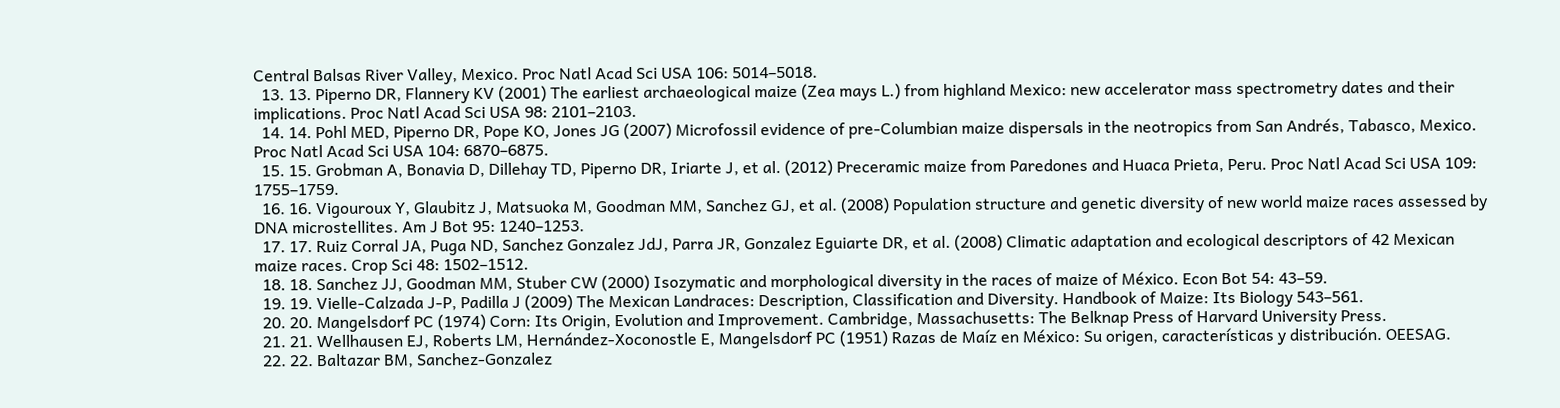Central Balsas River Valley, Mexico. Proc Natl Acad Sci USA 106: 5014–5018.
  13. 13. Piperno DR, Flannery KV (2001) The earliest archaeological maize (Zea mays L.) from highland Mexico: new accelerator mass spectrometry dates and their implications. Proc Natl Acad Sci USA 98: 2101–2103.
  14. 14. Pohl MED, Piperno DR, Pope KO, Jones JG (2007) Microfossil evidence of pre-Columbian maize dispersals in the neotropics from San Andrés, Tabasco, Mexico. Proc Natl Acad Sci USA 104: 6870–6875.
  15. 15. Grobman A, Bonavia D, Dillehay TD, Piperno DR, Iriarte J, et al. (2012) Preceramic maize from Paredones and Huaca Prieta, Peru. Proc Natl Acad Sci USA 109: 1755–1759.
  16. 16. Vigouroux Y, Glaubitz J, Matsuoka M, Goodman MM, Sanchez GJ, et al. (2008) Population structure and genetic diversity of new world maize races assessed by DNA microstellites. Am J Bot 95: 1240–1253.
  17. 17. Ruiz Corral JA, Puga ND, Sanchez Gonzalez JdJ, Parra JR, Gonzalez Eguiarte DR, et al. (2008) Climatic adaptation and ecological descriptors of 42 Mexican maize races. Crop Sci 48: 1502–1512.
  18. 18. Sanchez JJ, Goodman MM, Stuber CW (2000) Isozymatic and morphological diversity in the races of maize of México. Econ Bot 54: 43–59.
  19. 19. Vielle-Calzada J-P, Padilla J (2009) The Mexican Landraces: Description, Classification and Diversity. Handbook of Maize: Its Biology 543–561.
  20. 20. Mangelsdorf PC (1974) Corn: Its Origin, Evolution and Improvement. Cambridge, Massachusetts: The Belknap Press of Harvard University Press.
  21. 21. Wellhausen EJ, Roberts LM, Hernández-Xoconostle E, Mangelsdorf PC (1951) Razas de Maíz en México: Su origen, características y distribución. OEESAG.
  22. 22. Baltazar BM, Sanchez-Gonzalez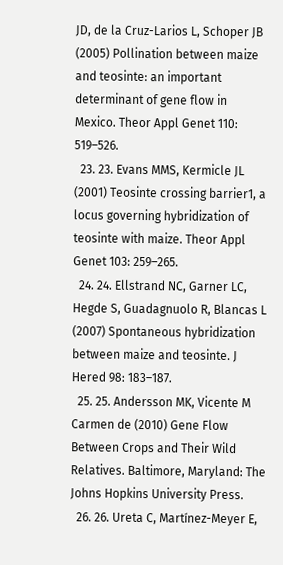JD, de la Cruz-Larios L, Schoper JB (2005) Pollination between maize and teosinte: an important determinant of gene flow in Mexico. Theor Appl Genet 110: 519–526.
  23. 23. Evans MMS, Kermicle JL (2001) Teosinte crossing barrier1, a locus governing hybridization of teosinte with maize. Theor Appl Genet 103: 259–265.
  24. 24. Ellstrand NC, Garner LC, Hegde S, Guadagnuolo R, Blancas L (2007) Spontaneous hybridization between maize and teosinte. J Hered 98: 183–187.
  25. 25. Andersson MK, Vicente M Carmen de (2010) Gene Flow Between Crops and Their Wild Relatives. Baltimore, Maryland: The Johns Hopkins University Press.
  26. 26. Ureta C, Martínez-Meyer E,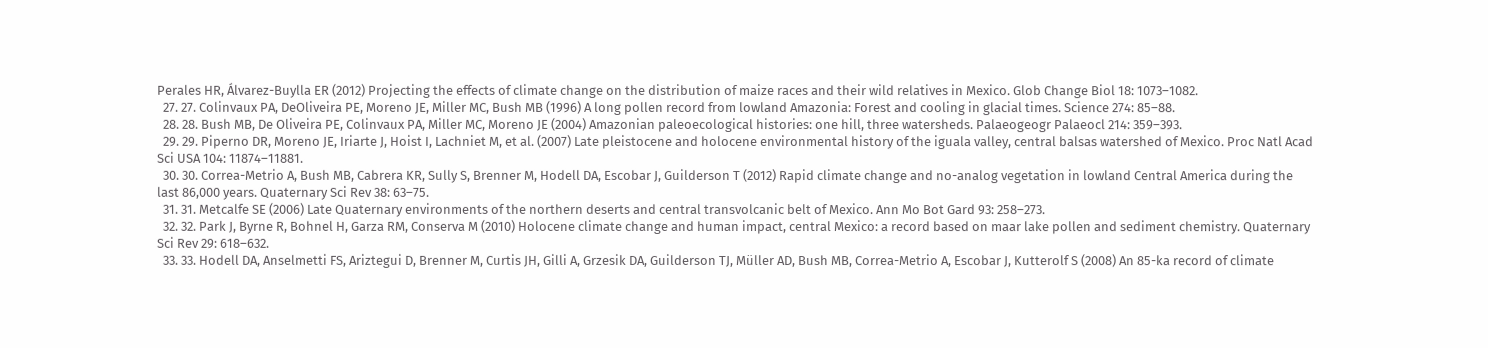Perales HR, Álvarez-Buylla ER (2012) Projecting the effects of climate change on the distribution of maize races and their wild relatives in Mexico. Glob Change Biol 18: 1073–1082.
  27. 27. Colinvaux PA, DeOliveira PE, Moreno JE, Miller MC, Bush MB (1996) A long pollen record from lowland Amazonia: Forest and cooling in glacial times. Science 274: 85–88.
  28. 28. Bush MB, De Oliveira PE, Colinvaux PA, Miller MC, Moreno JE (2004) Amazonian paleoecological histories: one hill, three watersheds. Palaeogeogr Palaeocl 214: 359–393.
  29. 29. Piperno DR, Moreno JE, Iriarte J, Hoist I, Lachniet M, et al. (2007) Late pleistocene and holocene environmental history of the iguala valley, central balsas watershed of Mexico. Proc Natl Acad Sci USA 104: 11874–11881.
  30. 30. Correa-Metrio A, Bush MB, Cabrera KR, Sully S, Brenner M, Hodell DA, Escobar J, Guilderson T (2012) Rapid climate change and no-analog vegetation in lowland Central America during the last 86,000 years. Quaternary Sci Rev 38: 63–75.
  31. 31. Metcalfe SE (2006) Late Quaternary environments of the northern deserts and central transvolcanic belt of Mexico. Ann Mo Bot Gard 93: 258–273.
  32. 32. Park J, Byrne R, Bohnel H, Garza RM, Conserva M (2010) Holocene climate change and human impact, central Mexico: a record based on maar lake pollen and sediment chemistry. Quaternary Sci Rev 29: 618–632.
  33. 33. Hodell DA, Anselmetti FS, Ariztegui D, Brenner M, Curtis JH, Gilli A, Grzesik DA, Guilderson TJ, Müller AD, Bush MB, Correa-Metrio A, Escobar J, Kutterolf S (2008) An 85-ka record of climate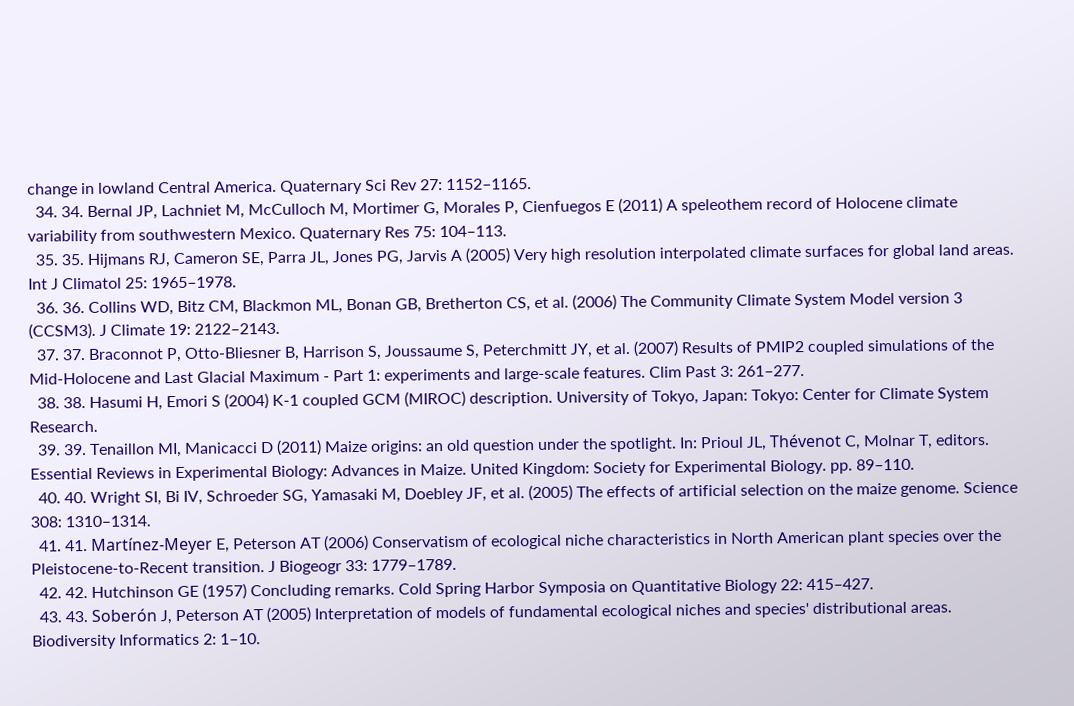change in lowland Central America. Quaternary Sci Rev 27: 1152–1165.
  34. 34. Bernal JP, Lachniet M, McCulloch M, Mortimer G, Morales P, Cienfuegos E (2011) A speleothem record of Holocene climate variability from southwestern Mexico. Quaternary Res 75: 104–113.
  35. 35. Hijmans RJ, Cameron SE, Parra JL, Jones PG, Jarvis A (2005) Very high resolution interpolated climate surfaces for global land areas. Int J Climatol 25: 1965–1978.
  36. 36. Collins WD, Bitz CM, Blackmon ML, Bonan GB, Bretherton CS, et al. (2006) The Community Climate System Model version 3 (CCSM3). J Climate 19: 2122–2143.
  37. 37. Braconnot P, Otto-Bliesner B, Harrison S, Joussaume S, Peterchmitt JY, et al. (2007) Results of PMIP2 coupled simulations of the Mid-Holocene and Last Glacial Maximum - Part 1: experiments and large-scale features. Clim Past 3: 261–277.
  38. 38. Hasumi H, Emori S (2004) K-1 coupled GCM (MIROC) description. University of Tokyo, Japan: Tokyo: Center for Climate System Research.
  39. 39. Tenaillon MI, Manicacci D (2011) Maize origins: an old question under the spotlight. In: Prioul JL, Thévenot C, Molnar T, editors. Essential Reviews in Experimental Biology: Advances in Maize. United Kingdom: Society for Experimental Biology. pp. 89–110.
  40. 40. Wright SI, Bi IV, Schroeder SG, Yamasaki M, Doebley JF, et al. (2005) The effects of artificial selection on the maize genome. Science 308: 1310–1314.
  41. 41. Martínez-Meyer E, Peterson AT (2006) Conservatism of ecological niche characteristics in North American plant species over the Pleistocene-to-Recent transition. J Biogeogr 33: 1779–1789.
  42. 42. Hutchinson GE (1957) Concluding remarks. Cold Spring Harbor Symposia on Quantitative Biology 22: 415–427.
  43. 43. Soberón J, Peterson AT (2005) Interpretation of models of fundamental ecological niches and species' distributional areas. Biodiversity Informatics 2: 1–10.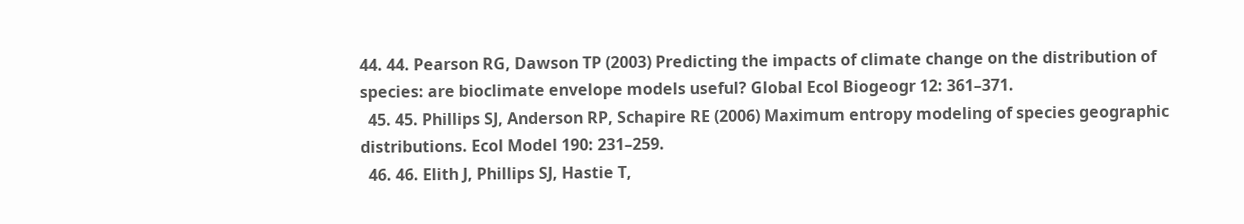44. 44. Pearson RG, Dawson TP (2003) Predicting the impacts of climate change on the distribution of species: are bioclimate envelope models useful? Global Ecol Biogeogr 12: 361–371.
  45. 45. Phillips SJ, Anderson RP, Schapire RE (2006) Maximum entropy modeling of species geographic distributions. Ecol Model 190: 231–259.
  46. 46. Elith J, Phillips SJ, Hastie T,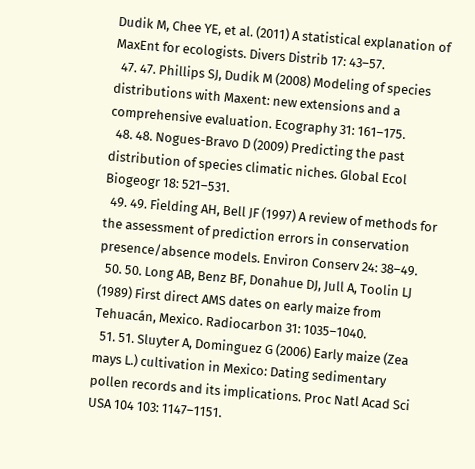Dudik M, Chee YE, et al. (2011) A statistical explanation of MaxEnt for ecologists. Divers Distrib 17: 43–57.
  47. 47. Phillips SJ, Dudik M (2008) Modeling of species distributions with Maxent: new extensions and a comprehensive evaluation. Ecography 31: 161–175.
  48. 48. Nogues-Bravo D (2009) Predicting the past distribution of species climatic niches. Global Ecol Biogeogr 18: 521–531.
  49. 49. Fielding AH, Bell JF (1997) A review of methods for the assessment of prediction errors in conservation presence/absence models. Environ Conserv 24: 38–49.
  50. 50. Long AB, Benz BF, Donahue DJ, Jull A, Toolin LJ (1989) First direct AMS dates on early maize from Tehuacán, Mexico. Radiocarbon 31: 1035–1040.
  51. 51. Sluyter A, Dominguez G (2006) Early maize (Zea mays L.) cultivation in Mexico: Dating sedimentary pollen records and its implications. Proc Natl Acad Sci USA 104 103: 1147–1151.